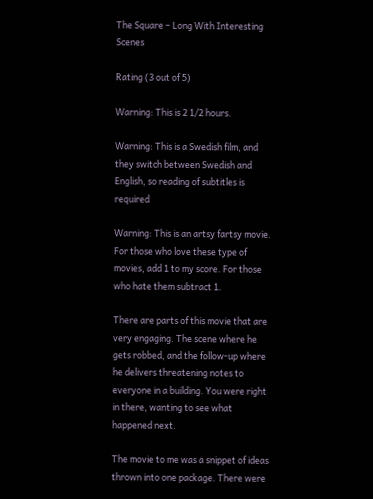The Square – Long With Interesting Scenes

Rating (3 out of 5)

Warning: This is 2 1/2 hours.

Warning: This is a Swedish film, and they switch between Swedish and English, so reading of subtitles is required

Warning: This is an artsy fartsy movie. For those who love these type of movies, add 1 to my score. For those who hate them subtract 1.

There are parts of this movie that are very engaging. The scene where he gets robbed, and the follow-up where he delivers threatening notes to everyone in a building. You were right in there, wanting to see what happened next.

The movie to me was a snippet of ideas thrown into one package. There were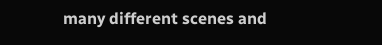many different scenes and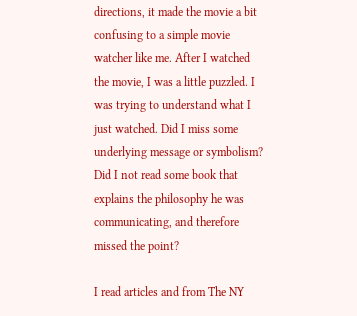directions, it made the movie a bit confusing to a simple movie watcher like me. After I watched the movie, I was a little puzzled. I was trying to understand what I just watched. Did I miss some underlying message or symbolism? Did I not read some book that explains the philosophy he was communicating, and therefore missed the point?

I read articles and from The NY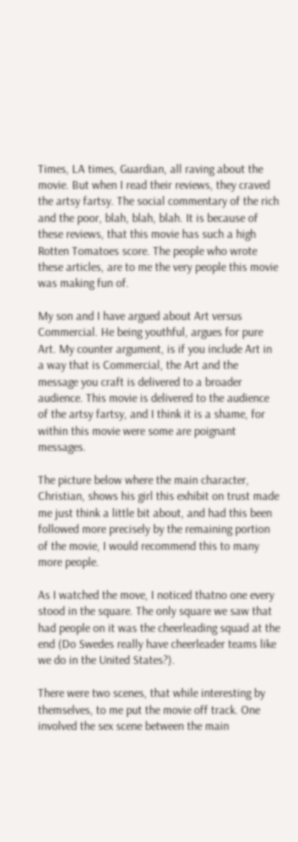Times, LA times, Guardian, all raving about the movie. But when I read their reviews, they craved the artsy fartsy. The social commentary of the rich and the poor, blah, blah, blah. It is because of these reviews, that this movie has such a high Rotten Tomatoes score. The people who wrote these articles, are to me the very people this movie was making fun of.

My son and I have argued about Art versus Commercial. He being youthful, argues for pure Art. My counter argument, is if you include Art in a way that is Commercial, the Art and the message you craft is delivered to a broader audience. This movie is delivered to the audience of the artsy fartsy, and I think it is a shame, for within this movie were some are poignant messages.

The picture below where the main character, Christian, shows his girl this exhibit on trust made me just think a little bit about, and had this been followed more precisely by the remaining portion of the movie, I would recommend this to many more people.

As I watched the move, I noticed thatno one every stood in the square. The only square we saw that had people on it was the cheerleading squad at the end (Do Swedes really have cheerleader teams like we do in the United States?).

There were two scenes, that while interesting by themselves, to me put the movie off track. One involved the sex scene between the main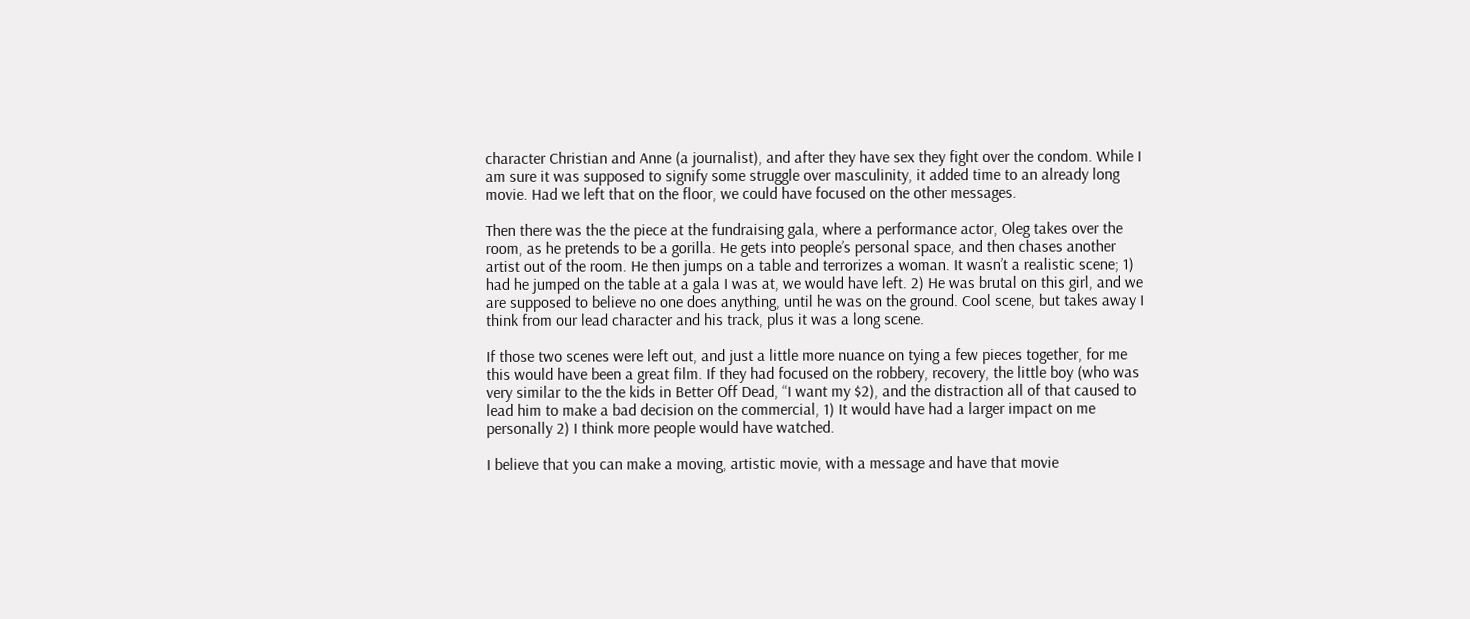character Christian and Anne (a journalist), and after they have sex they fight over the condom. While I am sure it was supposed to signify some struggle over masculinity, it added time to an already long movie. Had we left that on the floor, we could have focused on the other messages.

Then there was the the piece at the fundraising gala, where a performance actor, Oleg takes over the room, as he pretends to be a gorilla. He gets into people’s personal space, and then chases another artist out of the room. He then jumps on a table and terrorizes a woman. It wasn’t a realistic scene; 1) had he jumped on the table at a gala I was at, we would have left. 2) He was brutal on this girl, and we are supposed to believe no one does anything, until he was on the ground. Cool scene, but takes away I think from our lead character and his track, plus it was a long scene.

If those two scenes were left out, and just a little more nuance on tying a few pieces together, for me this would have been a great film. If they had focused on the robbery, recovery, the little boy (who was very similar to the the kids in Better Off Dead, “I want my $2), and the distraction all of that caused to lead him to make a bad decision on the commercial, 1) It would have had a larger impact on me personally 2) I think more people would have watched.

I believe that you can make a moving, artistic movie, with a message and have that movie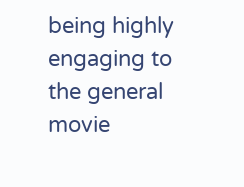being highly engaging to the general movie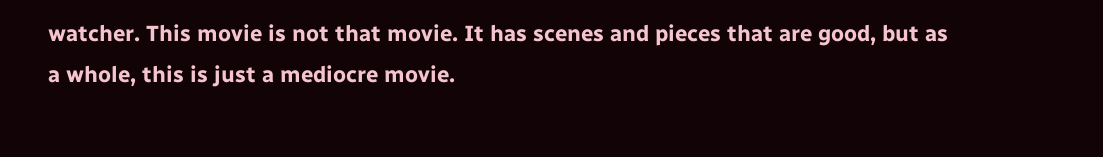watcher. This movie is not that movie. It has scenes and pieces that are good, but as a whole, this is just a mediocre movie.